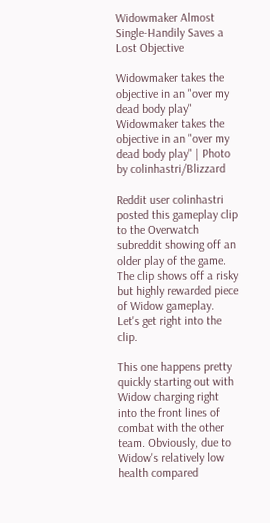Widowmaker Almost Single-Handily Saves a Lost Objective

Widowmaker takes the objective in an "over my dead body play"
Widowmaker takes the objective in an "over my dead body play" | Photo by colinhastri/Blizzard

Reddit user colinhastri posted this gameplay clip to the Overwatch subreddit showing off an older play of the game. The clip shows off a risky but highly rewarded piece of Widow gameplay. Let's get right into the clip.

This one happens pretty quickly starting out with Widow charging right into the front lines of combat with the other team. Obviously, due to Widow's relatively low health compared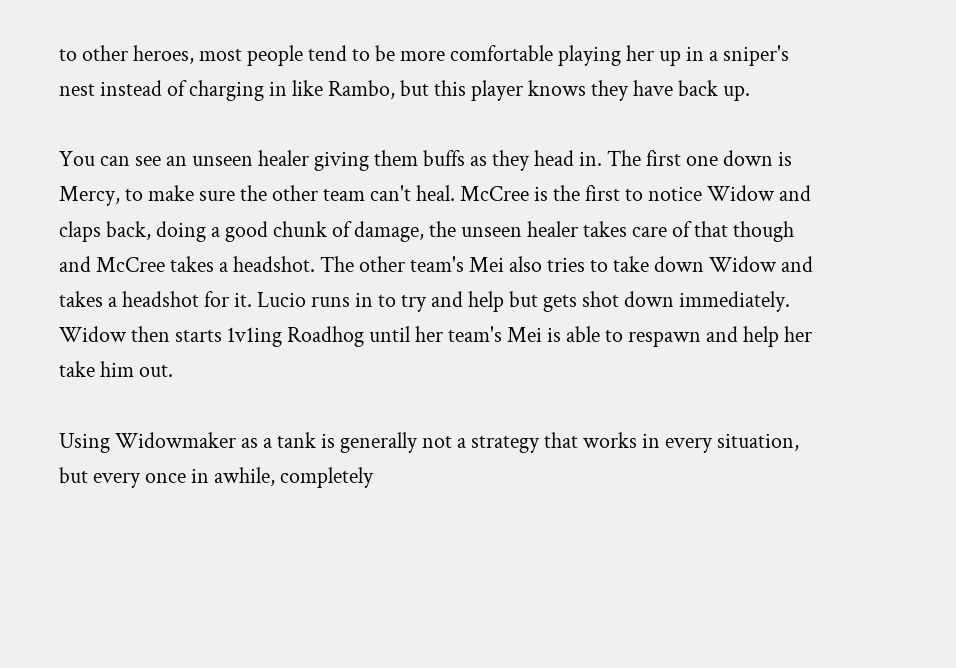to other heroes, most people tend to be more comfortable playing her up in a sniper's nest instead of charging in like Rambo, but this player knows they have back up.

You can see an unseen healer giving them buffs as they head in. The first one down is Mercy, to make sure the other team can't heal. McCree is the first to notice Widow and claps back, doing a good chunk of damage, the unseen healer takes care of that though and McCree takes a headshot. The other team's Mei also tries to take down Widow and takes a headshot for it. Lucio runs in to try and help but gets shot down immediately. Widow then starts 1v1ing Roadhog until her team's Mei is able to respawn and help her take him out.

Using Widowmaker as a tank is generally not a strategy that works in every situation, but every once in awhile, completely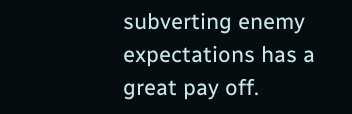subverting enemy expectations has a great pay off.